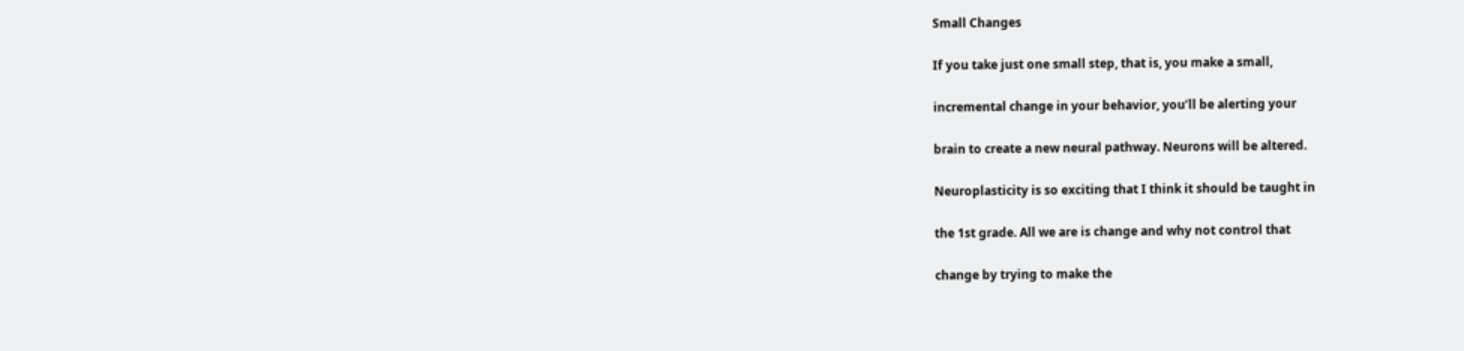Small Changes

If you take just one small step, that is, you make a small,

incremental change in your behavior, you’ll be alerting your

brain to create a new neural pathway. Neurons will be altered.

Neuroplasticity is so exciting that I think it should be taught in

the 1st grade. All we are is change and why not control that

change by trying to make the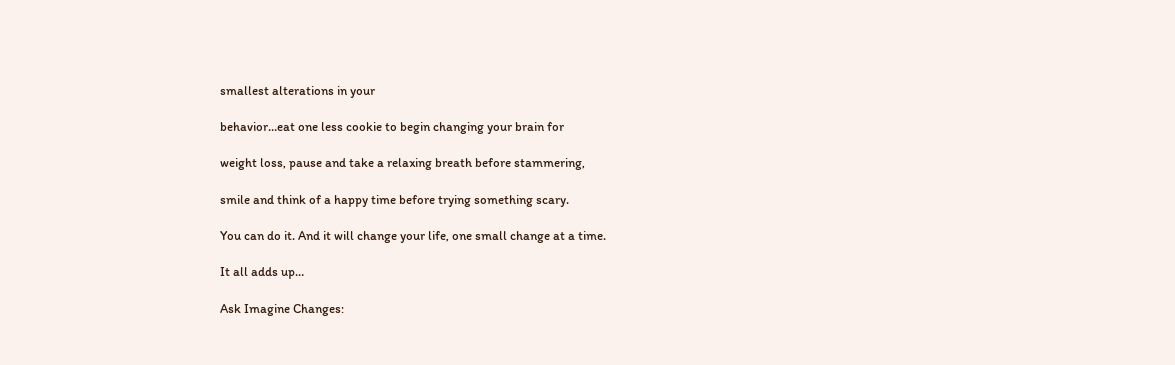smallest alterations in your

behavior…eat one less cookie to begin changing your brain for

weight loss, pause and take a relaxing breath before stammering,

smile and think of a happy time before trying something scary.

You can do it. And it will change your life, one small change at a time.

It all adds up…

Ask Imagine Changes: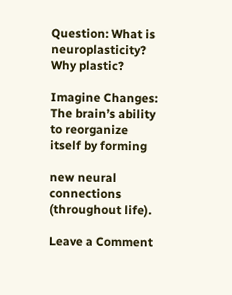Question: What is neuroplasticity? Why plastic?

Imagine Changes: The brain’s ability to reorganize itself by forming

new neural connections (throughout life).

Leave a Comment